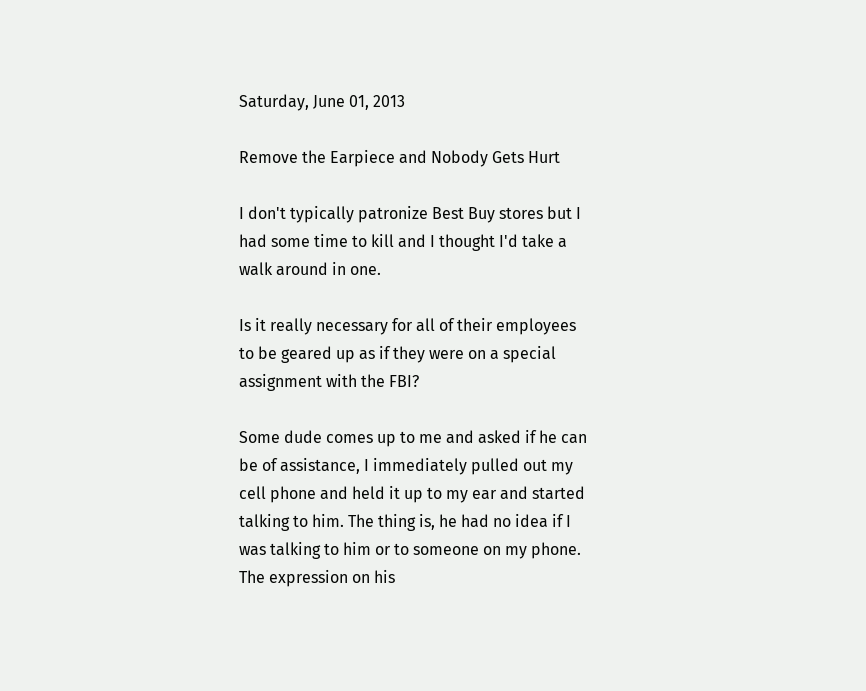Saturday, June 01, 2013

Remove the Earpiece and Nobody Gets Hurt

I don't typically patronize Best Buy stores but I had some time to kill and I thought I'd take a walk around in one.

Is it really necessary for all of their employees to be geared up as if they were on a special assignment with the FBI?

Some dude comes up to me and asked if he can be of assistance, I immediately pulled out my cell phone and held it up to my ear and started talking to him. The thing is, he had no idea if I was talking to him or to someone on my phone. The expression on his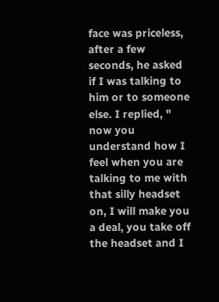face was priceless, after a few seconds, he asked if I was talking to him or to someone else. I replied, " now you understand how I feel when you are talking to me with that silly headset on, I will make you a deal, you take off the headset and I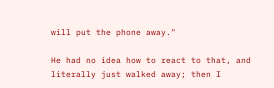will put the phone away."

He had no idea how to react to that, and literally just walked away; then I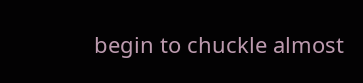begin to chuckle almost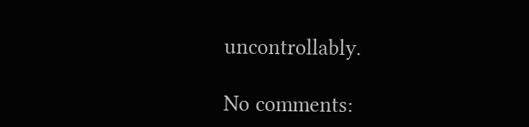uncontrollably.

No comments: